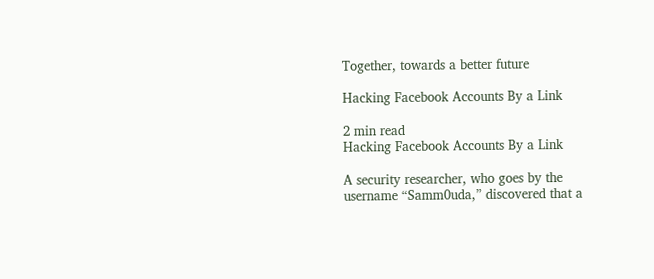Together, towards a better future

Hacking Facebook Accounts By a Link

2 min read
Hacking Facebook Accounts By a Link

A security researcher, who goes by the username “Samm0uda,” discovered that a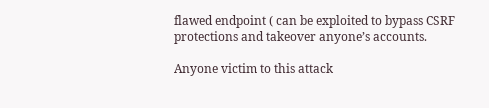flawed endpoint ( can be exploited to bypass CSRF protections and takeover anyone’s accounts.

Anyone victim to this attack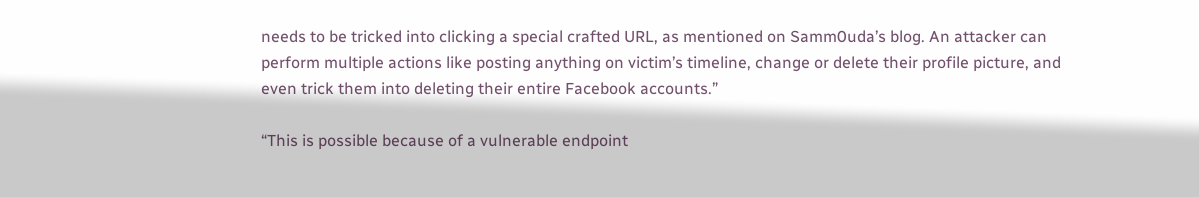needs to be tricked into clicking a special crafted URL, as mentioned on Samm0uda’s blog. An attacker can perform multiple actions like posting anything on victim’s timeline, change or delete their profile picture, and even trick them into deleting their entire Facebook accounts.”

“This is possible because of a vulnerable endpoint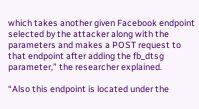which takes another given Facebook endpoint selected by the attacker along with the parameters and makes a POST request to that endpoint after adding the fb_dtsg parameter,” the researcher explained.

“Also this endpoint is located under the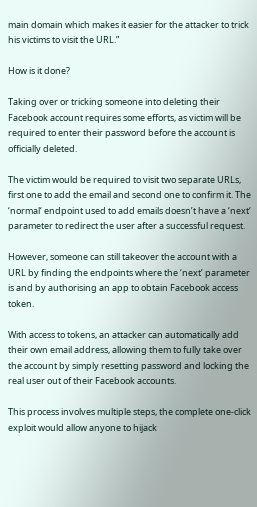main domain which makes it easier for the attacker to trick his victims to visit the URL.”

How is it done?

Taking over or tricking someone into deleting their Facebook account requires some efforts, as victim will be required to enter their password before the account is officially deleted.

The victim would be required to visit two separate URLs, first one to add the email and second one to confirm it. The ‘normal‘ endpoint used to add emails doesn’t have a ‘next‘ parameter to redirect the user after a successful request.

However, someone can still takeover the account with a URL by finding the endpoints where the ‘next’ parameter is and by authorising an app to obtain Facebook access token.

With access to tokens, an attacker can automatically add their own email address, allowing them to fully take over the account by simply resetting password and locking the real user out of their Facebook accounts.

This process involves multiple steps, the complete one-click exploit would allow anyone to hijack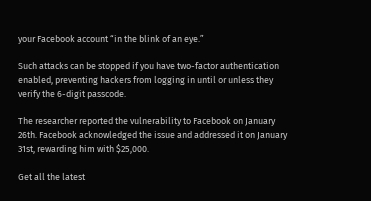your Facebook account “in the blink of an eye.”

Such attacks can be stopped if you have two-factor authentication enabled, preventing hackers from logging in until or unless they verify the 6-digit passcode.

The researcher reported the vulnerability to Facebook on January 26th. Facebook acknowledged the issue and addressed it on January 31st, rewarding him with $25,000.

Get all the latest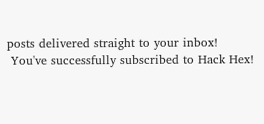posts delivered straight to your inbox!
 You've successfully subscribed to Hack Hex!